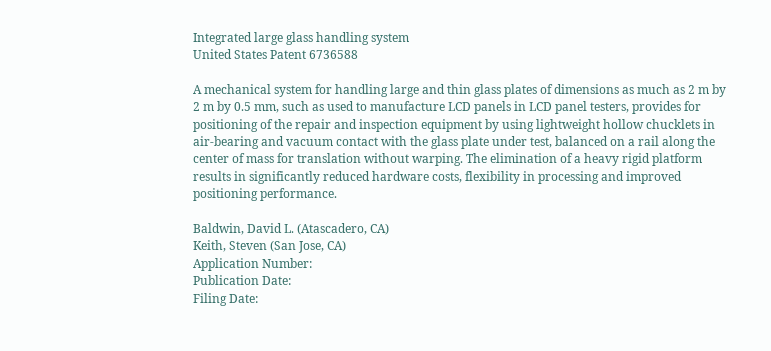Integrated large glass handling system
United States Patent 6736588

A mechanical system for handling large and thin glass plates of dimensions as much as 2 m by 2 m by 0.5 mm, such as used to manufacture LCD panels in LCD panel testers, provides for positioning of the repair and inspection equipment by using lightweight hollow chucklets in air-bearing and vacuum contact with the glass plate under test, balanced on a rail along the center of mass for translation without warping. The elimination of a heavy rigid platform results in significantly reduced hardware costs, flexibility in processing and improved positioning performance.

Baldwin, David L. (Atascadero, CA)
Keith, Steven (San Jose, CA)
Application Number:
Publication Date:
Filing Date: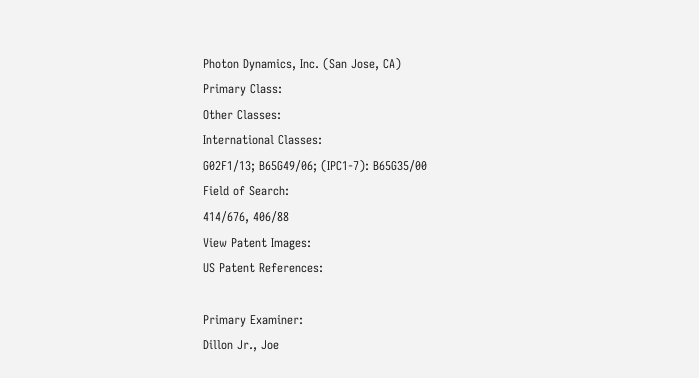Photon Dynamics, Inc. (San Jose, CA)
Primary Class:
Other Classes:
International Classes:
G02F1/13; B65G49/06; (IPC1-7): B65G35/00
Field of Search:
414/676, 406/88
View Patent Images:
US Patent References:

Primary Examiner:
Dillon Jr., Joe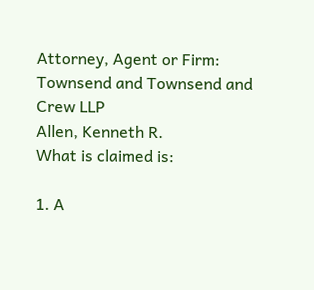Attorney, Agent or Firm:
Townsend and Townsend and Crew LLP
Allen, Kenneth R.
What is claimed is:

1. A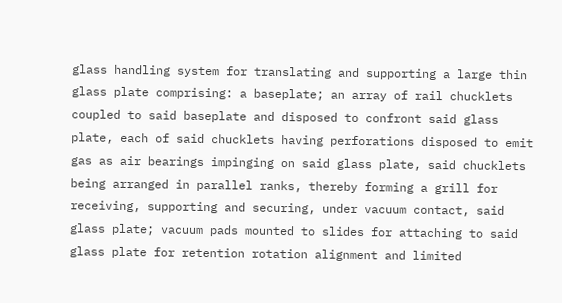glass handling system for translating and supporting a large thin glass plate comprising: a baseplate; an array of rail chucklets coupled to said baseplate and disposed to confront said glass plate, each of said chucklets having perforations disposed to emit gas as air bearings impinging on said glass plate, said chucklets being arranged in parallel ranks, thereby forming a grill for receiving, supporting and securing, under vacuum contact, said glass plate; vacuum pads mounted to slides for attaching to said glass plate for retention rotation alignment and limited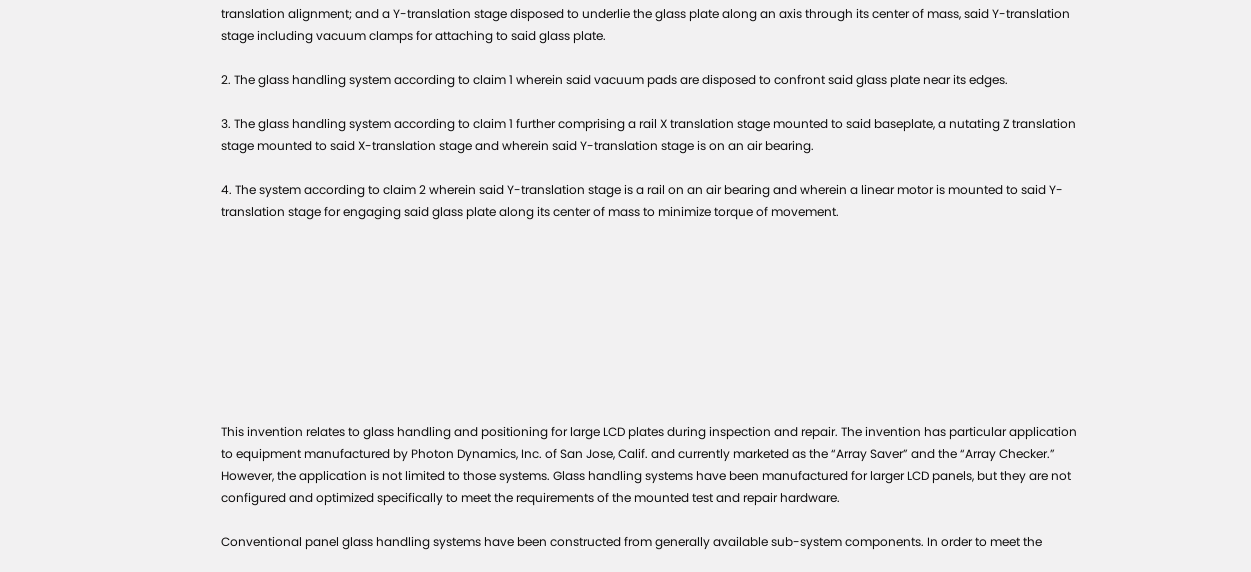translation alignment; and a Y-translation stage disposed to underlie the glass plate along an axis through its center of mass, said Y-translation stage including vacuum clamps for attaching to said glass plate.

2. The glass handling system according to claim 1 wherein said vacuum pads are disposed to confront said glass plate near its edges.

3. The glass handling system according to claim 1 further comprising a rail X translation stage mounted to said baseplate, a nutating Z translation stage mounted to said X-translation stage and wherein said Y-translation stage is on an air bearing.

4. The system according to claim 2 wherein said Y-translation stage is a rail on an air bearing and wherein a linear motor is mounted to said Y-translation stage for engaging said glass plate along its center of mass to minimize torque of movement.









This invention relates to glass handling and positioning for large LCD plates during inspection and repair. The invention has particular application to equipment manufactured by Photon Dynamics, Inc. of San Jose, Calif. and currently marketed as the “Array Saver” and the “Array Checker.” However, the application is not limited to those systems. Glass handling systems have been manufactured for larger LCD panels, but they are not configured and optimized specifically to meet the requirements of the mounted test and repair hardware.

Conventional panel glass handling systems have been constructed from generally available sub-system components. In order to meet the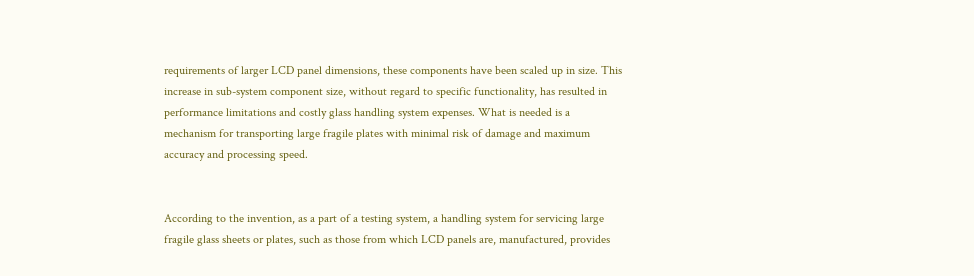requirements of larger LCD panel dimensions, these components have been scaled up in size. This increase in sub-system component size, without regard to specific functionality, has resulted in performance limitations and costly glass handling system expenses. What is needed is a mechanism for transporting large fragile plates with minimal risk of damage and maximum accuracy and processing speed.


According to the invention, as a part of a testing system, a handling system for servicing large fragile glass sheets or plates, such as those from which LCD panels are, manufactured, provides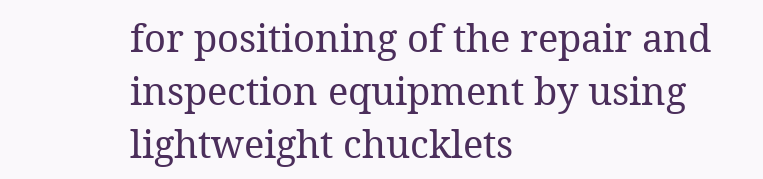for positioning of the repair and inspection equipment by using lightweight chucklets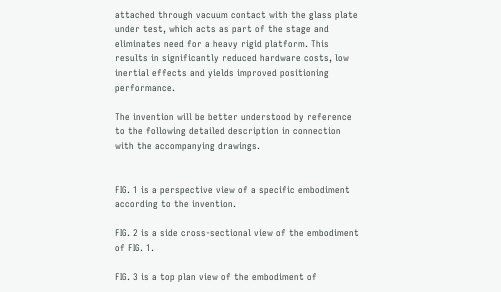attached through vacuum contact with the glass plate under test, which acts as part of the stage and eliminates need for a heavy rigid platform. This results in significantly reduced hardware costs, low inertial effects and yields improved positioning performance.

The invention will be better understood by reference to the following detailed description in connection with the accompanying drawings.


FIG. 1 is a perspective view of a specific embodiment according to the invention.

FIG. 2 is a side cross-sectional view of the embodiment of FIG. 1.

FIG. 3 is a top plan view of the embodiment of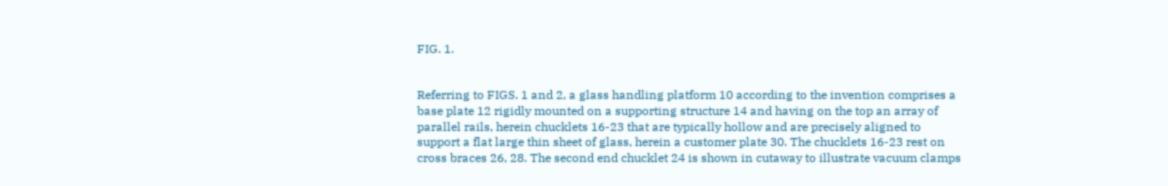FIG. 1.


Referring to FIGS. 1 and 2, a glass handling platform 10 according to the invention comprises a base plate 12 rigidly mounted on a supporting structure 14 and having on the top an array of parallel rails, herein chucklets 16-23 that are typically hollow and are precisely aligned to support a flat large thin sheet of glass, herein a customer plate 30. The chucklets 16-23 rest on cross braces 26, 28. The second end chucklet 24 is shown in cutaway to illustrate vacuum clamps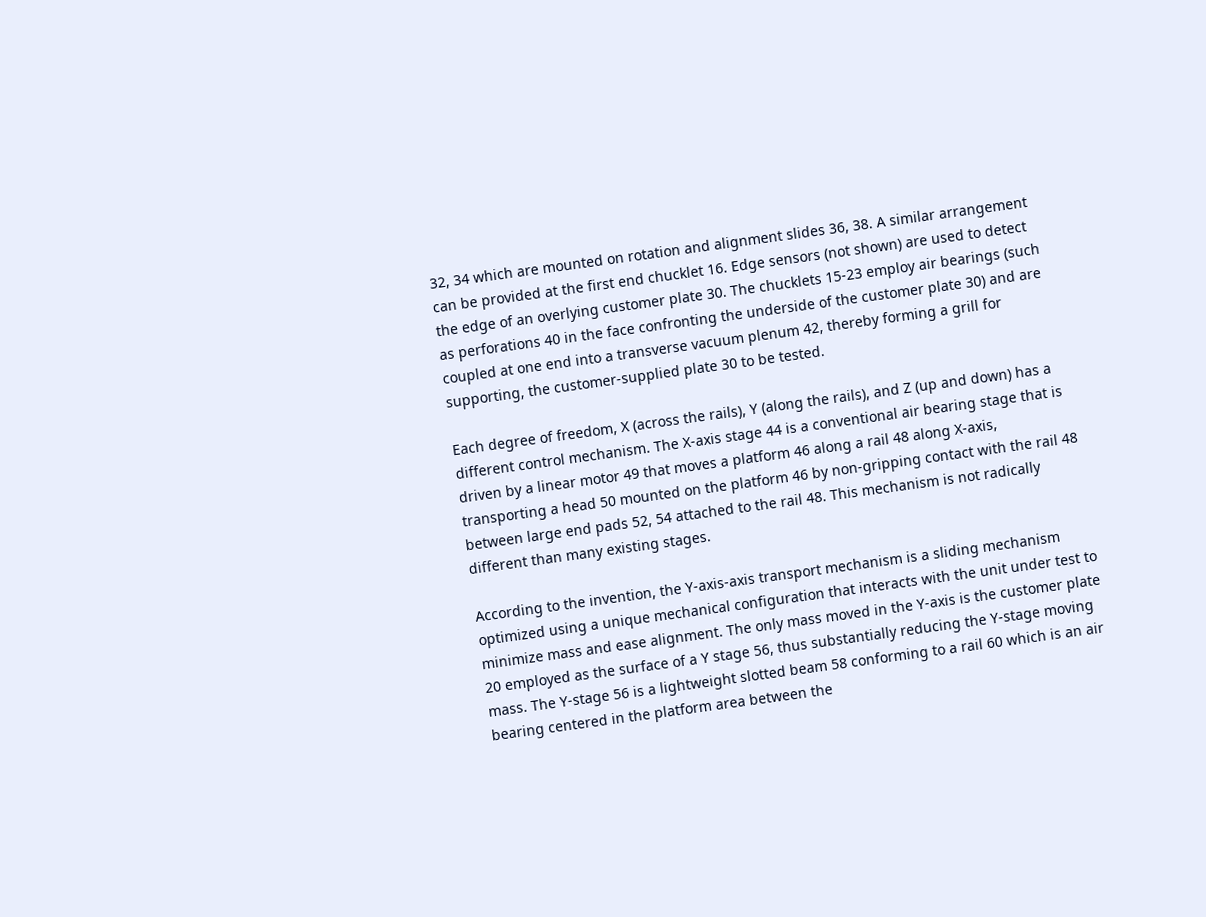32, 34 which are mounted on rotation and alignment slides 36, 38. A similar arrangement can be provided at the first end chucklet 16. Edge sensors (not shown) are used to detect the edge of an overlying customer plate 30. The chucklets 15-23 employ air bearings (such as perforations 40 in the face confronting the underside of the customer plate 30) and are coupled at one end into a transverse vacuum plenum 42, thereby forming a grill for supporting, the customer-supplied plate 30 to be tested.

Each degree of freedom, X (across the rails), Y (along the rails), and Z (up and down) has a different control mechanism. The X-axis stage 44 is a conventional air bearing stage that is driven by a linear motor 49 that moves a platform 46 along a rail 48 along X-axis, transporting a head 50 mounted on the platform 46 by non-gripping contact with the rail 48 between large end pads 52, 54 attached to the rail 48. This mechanism is not radically different than many existing stages.

According to the invention, the Y-axis-axis transport mechanism is a sliding mechanism optimized using a unique mechanical configuration that interacts with the unit under test to minimize mass and ease alignment. The only mass moved in the Y-axis is the customer plate 20 employed as the surface of a Y stage 56, thus substantially reducing the Y-stage moving mass. The Y-stage 56 is a lightweight slotted beam 58 conforming to a rail 60 which is an air bearing centered in the platform area between the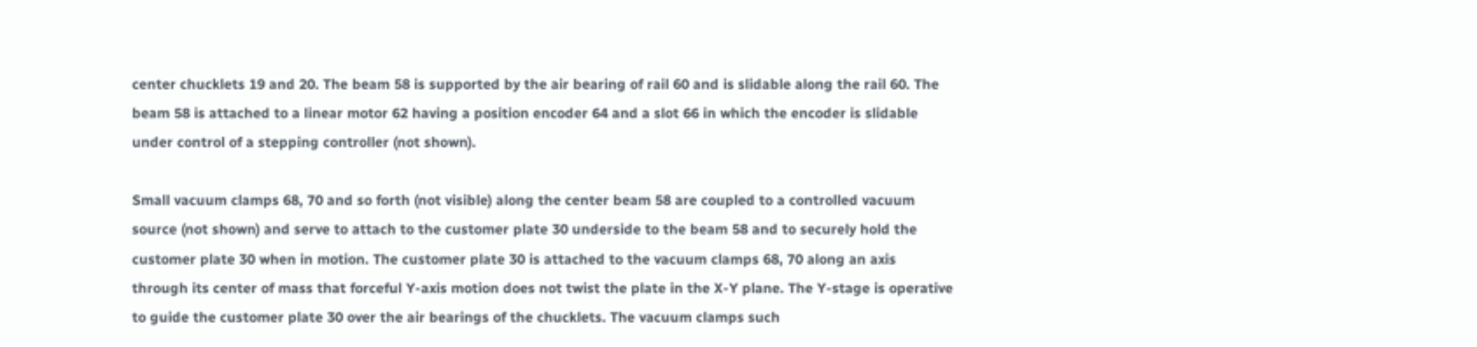center chucklets 19 and 20. The beam 58 is supported by the air bearing of rail 60 and is slidable along the rail 60. The beam 58 is attached to a linear motor 62 having a position encoder 64 and a slot 66 in which the encoder is slidable under control of a stepping controller (not shown).

Small vacuum clamps 68, 70 and so forth (not visible) along the center beam 58 are coupled to a controlled vacuum source (not shown) and serve to attach to the customer plate 30 underside to the beam 58 and to securely hold the customer plate 30 when in motion. The customer plate 30 is attached to the vacuum clamps 68, 70 along an axis through its center of mass that forceful Y-axis motion does not twist the plate in the X-Y plane. The Y-stage is operative to guide the customer plate 30 over the air bearings of the chucklets. The vacuum clamps such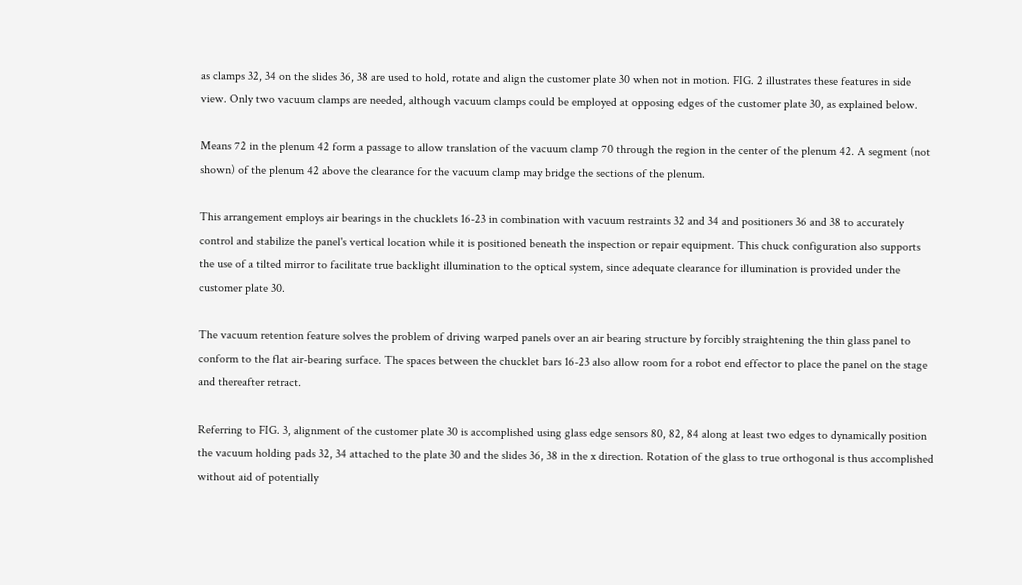as clamps 32, 34 on the slides 36, 38 are used to hold, rotate and align the customer plate 30 when not in motion. FIG. 2 illustrates these features in side view. Only two vacuum clamps are needed, although vacuum clamps could be employed at opposing edges of the customer plate 30, as explained below.

Means 72 in the plenum 42 form a passage to allow translation of the vacuum clamp 70 through the region in the center of the plenum 42. A segment (not shown) of the plenum 42 above the clearance for the vacuum clamp may bridge the sections of the plenum.

This arrangement employs air bearings in the chucklets 16-23 in combination with vacuum restraints 32 and 34 and positioners 36 and 38 to accurately control and stabilize the panel's vertical location while it is positioned beneath the inspection or repair equipment. This chuck configuration also supports the use of a tilted mirror to facilitate true backlight illumination to the optical system, since adequate clearance for illumination is provided under the customer plate 30.

The vacuum retention feature solves the problem of driving warped panels over an air bearing structure by forcibly straightening the thin glass panel to conform to the flat air-bearing surface. The spaces between the chucklet bars 16-23 also allow room for a robot end effector to place the panel on the stage and thereafter retract.

Referring to FIG. 3, alignment of the customer plate 30 is accomplished using glass edge sensors 80, 82, 84 along at least two edges to dynamically position the vacuum holding pads 32, 34 attached to the plate 30 and the slides 36, 38 in the x direction. Rotation of the glass to true orthogonal is thus accomplished without aid of potentially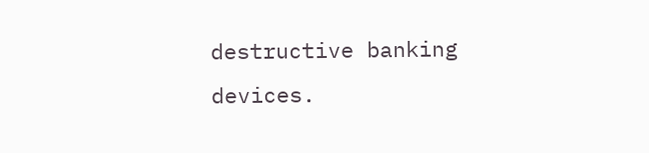destructive banking devices.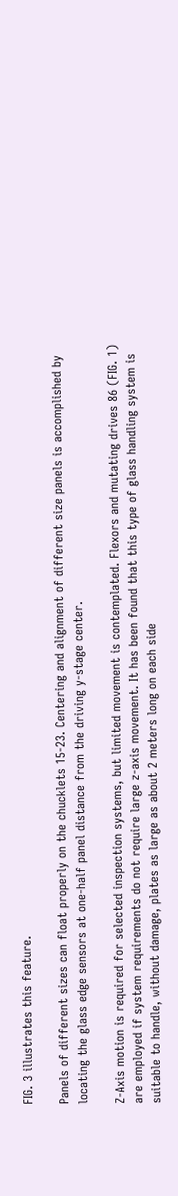FIG. 3 illustrates this feature.

Panels of different sizes can float properly on the chucklets 15-23. Centering and alignment of different size panels is accomplished by locating the glass edge sensors at one-half panel distance from the driving y-stage center.

Z-Axis motion is required for selected inspection systems, but limited movement is contemplated. Flexors and mutating drives 86 (FIG. 1) are employed if system requirements do not require large z-axis movement. It has been found that this type of glass handling system is suitable to handle, without damage, plates as large as about 2 meters long on each side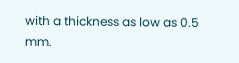with a thickness as low as 0.5 mm.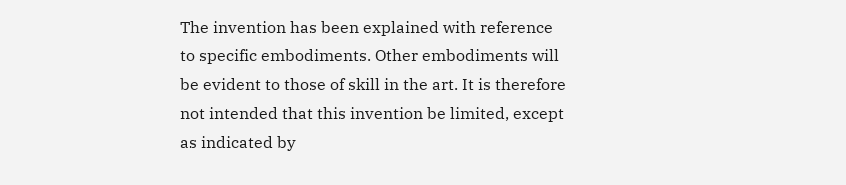The invention has been explained with reference to specific embodiments. Other embodiments will be evident to those of skill in the art. It is therefore not intended that this invention be limited, except as indicated by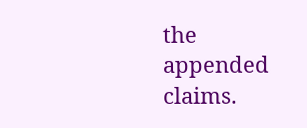the appended claims.